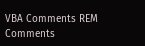VBA Comments REM Comments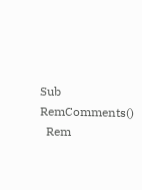Sub RemComments()
  Rem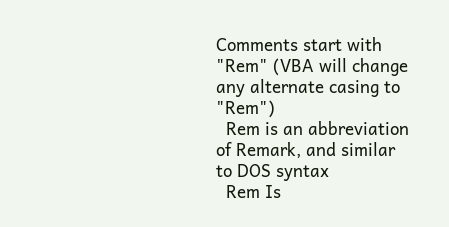Comments start with "Rem" (VBA will change any alternate casing to "Rem")
  Rem is an abbreviation of Remark, and similar to DOS syntax
  Rem Is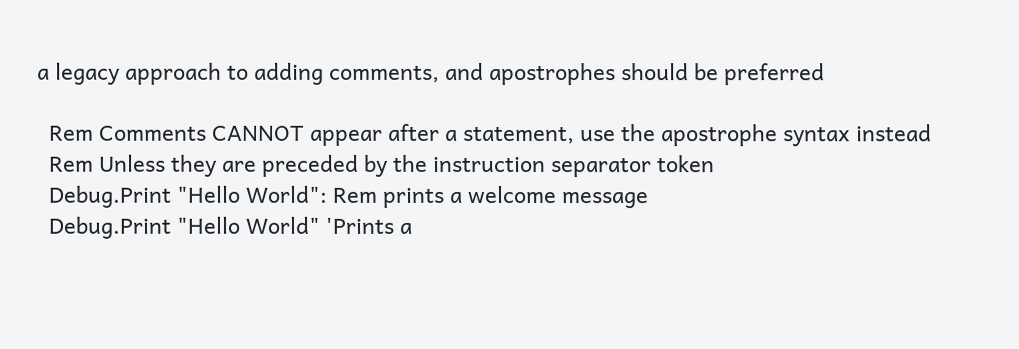a legacy approach to adding comments, and apostrophes should be preferred

  Rem Comments CANNOT appear after a statement, use the apostrophe syntax instead
  Rem Unless they are preceded by the instruction separator token
  Debug.Print "Hello World": Rem prints a welcome message
  Debug.Print "Hello World" 'Prints a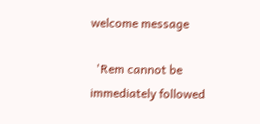welcome message

  'Rem cannot be immediately followed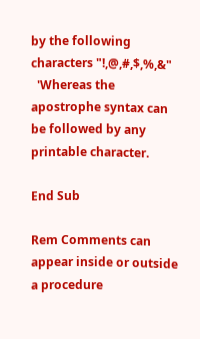by the following characters "!,@,#,$,%,&"
  'Whereas the apostrophe syntax can be followed by any printable character.

End Sub

Rem Comments can appear inside or outside a procedure